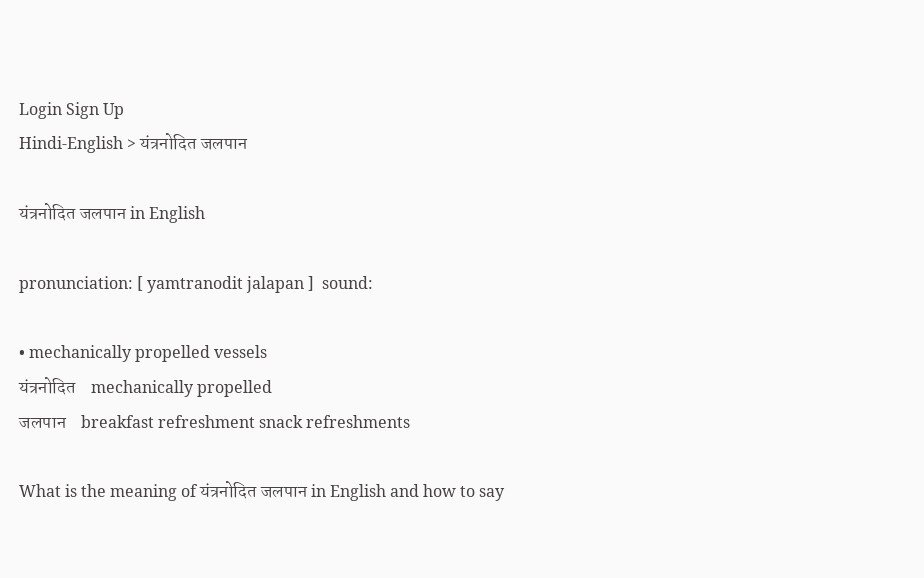Login Sign Up
Hindi-English > यंत्रनोदित जलपान

यंत्रनोदित जलपान in English

pronunciation: [ yamtranodit jalapan ]  sound:

• mechanically propelled vessels
यंत्रनोदित    mechanically propelled
जलपान    breakfast refreshment snack refreshments

What is the meaning of यंत्रनोदित जलपान in English and how to say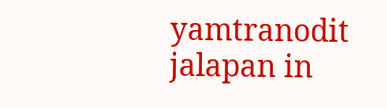yamtranodit jalapan in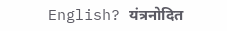English? यंत्रनोदित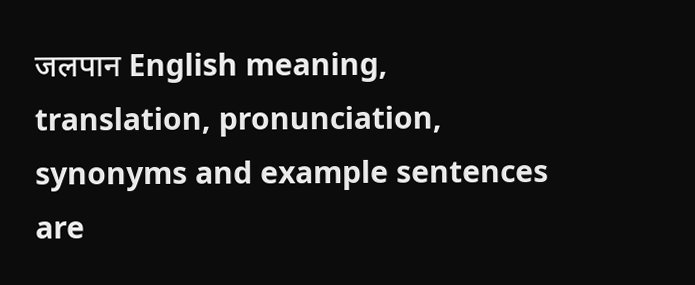जलपान English meaning, translation, pronunciation, synonyms and example sentences are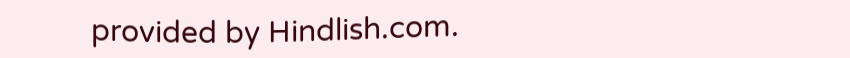provided by Hindlish.com.